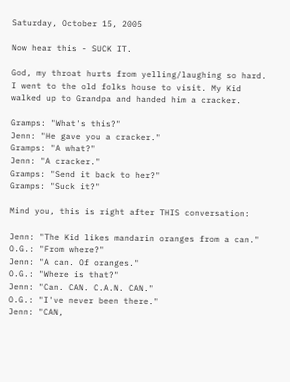Saturday, October 15, 2005

Now hear this - SUCK IT.

God, my throat hurts from yelling/laughing so hard. I went to the old folks house to visit. My Kid walked up to Grandpa and handed him a cracker.

Gramps: "What's this?"
Jenn: "He gave you a cracker."
Gramps: "A what?"
Jenn: "A cracker."
Gramps: "Send it back to her?"
Gramps: "Suck it?"

Mind you, this is right after THIS conversation:

Jenn: "The Kid likes mandarin oranges from a can."
O.G.: "From where?"
Jenn: "A can. Of oranges."
O.G.: "Where is that?"
Jenn: "Can. CAN. C.A.N. CAN."
O.G.: "I've never been there."
Jenn: "CAN,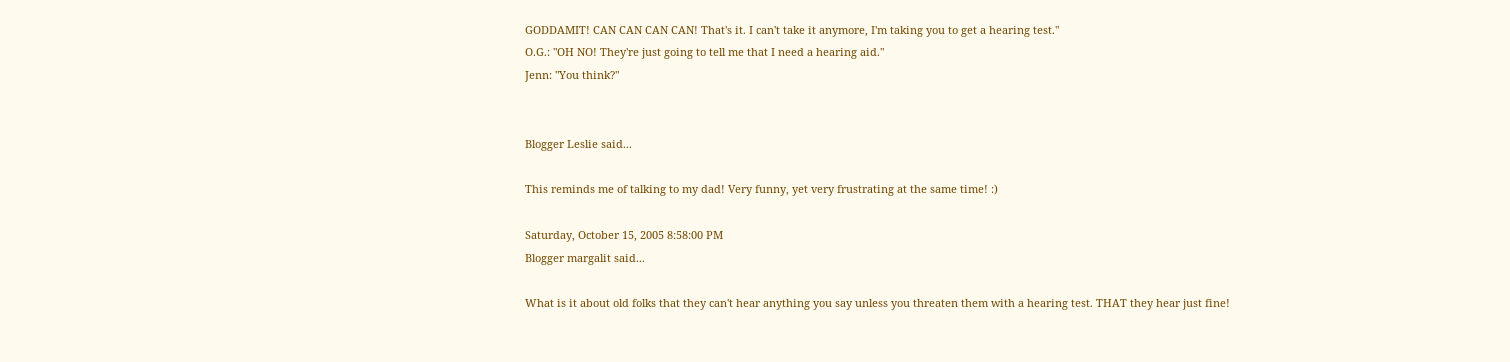GODDAMIT! CAN CAN CAN CAN! That's it. I can't take it anymore, I'm taking you to get a hearing test."
O.G.: "OH NO! They're just going to tell me that I need a hearing aid."
Jenn: "You think?"


Blogger Leslie said...

This reminds me of talking to my dad! Very funny, yet very frustrating at the same time! :)

Saturday, October 15, 2005 8:58:00 PM
Blogger margalit said...

What is it about old folks that they can't hear anything you say unless you threaten them with a hearing test. THAT they hear just fine!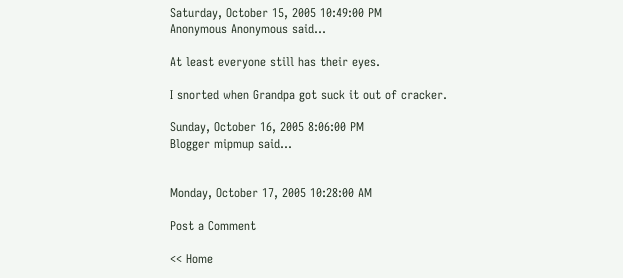Saturday, October 15, 2005 10:49:00 PM
Anonymous Anonymous said...

At least everyone still has their eyes.

I snorted when Grandpa got suck it out of cracker.

Sunday, October 16, 2005 8:06:00 PM
Blogger mipmup said...


Monday, October 17, 2005 10:28:00 AM

Post a Comment

<< Home